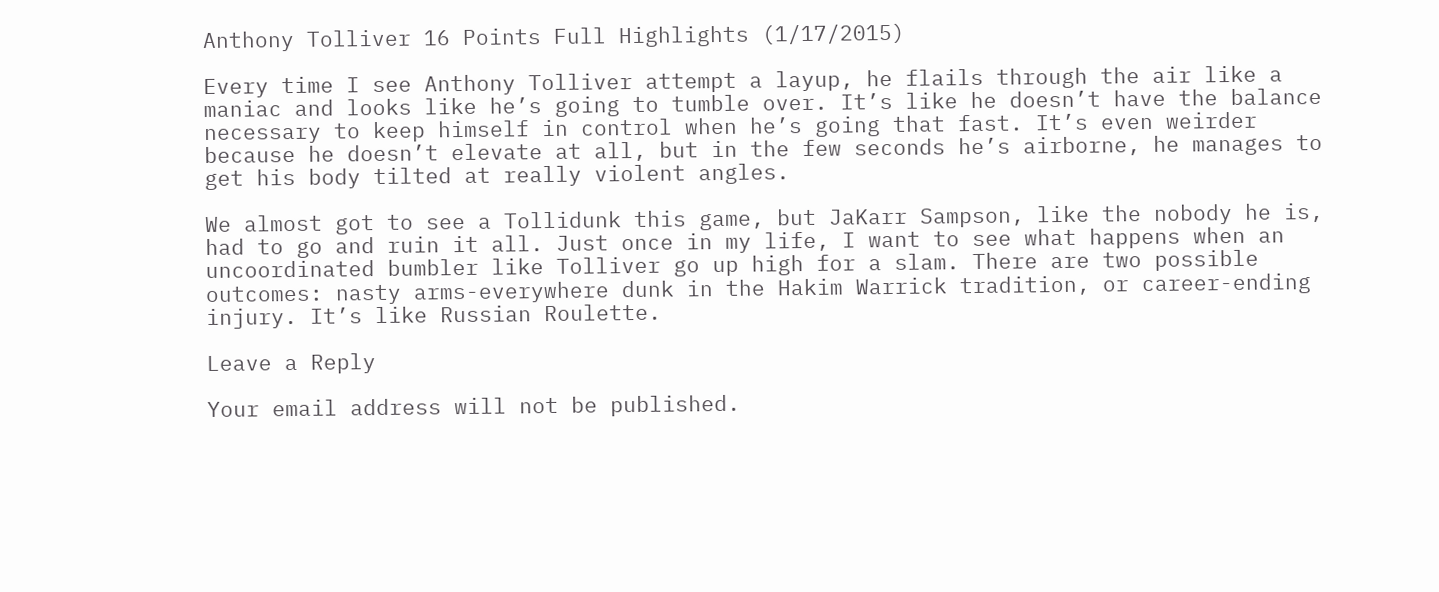Anthony Tolliver 16 Points Full Highlights (1/17/2015)

Every time I see Anthony Tolliver attempt a layup, he flails through the air like a maniac and looks like he’s going to tumble over. It’s like he doesn’t have the balance necessary to keep himself in control when he’s going that fast. It’s even weirder because he doesn’t elevate at all, but in the few seconds he’s airborne, he manages to get his body tilted at really violent angles.

We almost got to see a Tollidunk this game, but JaKarr Sampson, like the nobody he is, had to go and ruin it all. Just once in my life, I want to see what happens when an uncoordinated bumbler like Tolliver go up high for a slam. There are two possible outcomes: nasty arms-everywhere dunk in the Hakim Warrick tradition, or career-ending injury. It’s like Russian Roulette.

Leave a Reply

Your email address will not be published.